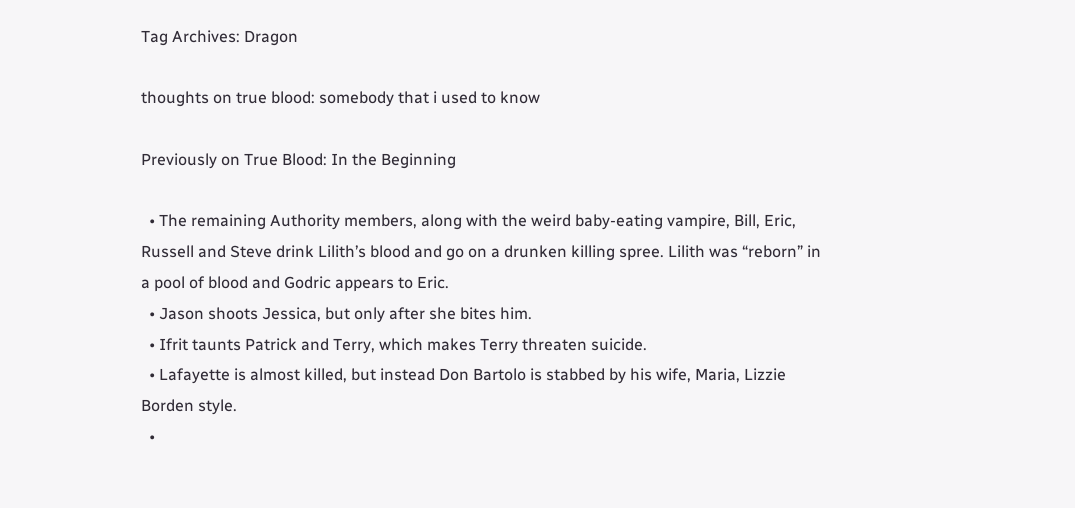Tag Archives: Dragon

thoughts on true blood: somebody that i used to know

Previously on True Blood: In the Beginning

  • The remaining Authority members, along with the weird baby-eating vampire, Bill, Eric, Russell and Steve drink Lilith’s blood and go on a drunken killing spree. Lilith was “reborn” in a pool of blood and Godric appears to Eric.
  • Jason shoots Jessica, but only after she bites him.
  • Ifrit taunts Patrick and Terry, which makes Terry threaten suicide.
  • Lafayette is almost killed, but instead Don Bartolo is stabbed by his wife, Maria, Lizzie Borden style.
  •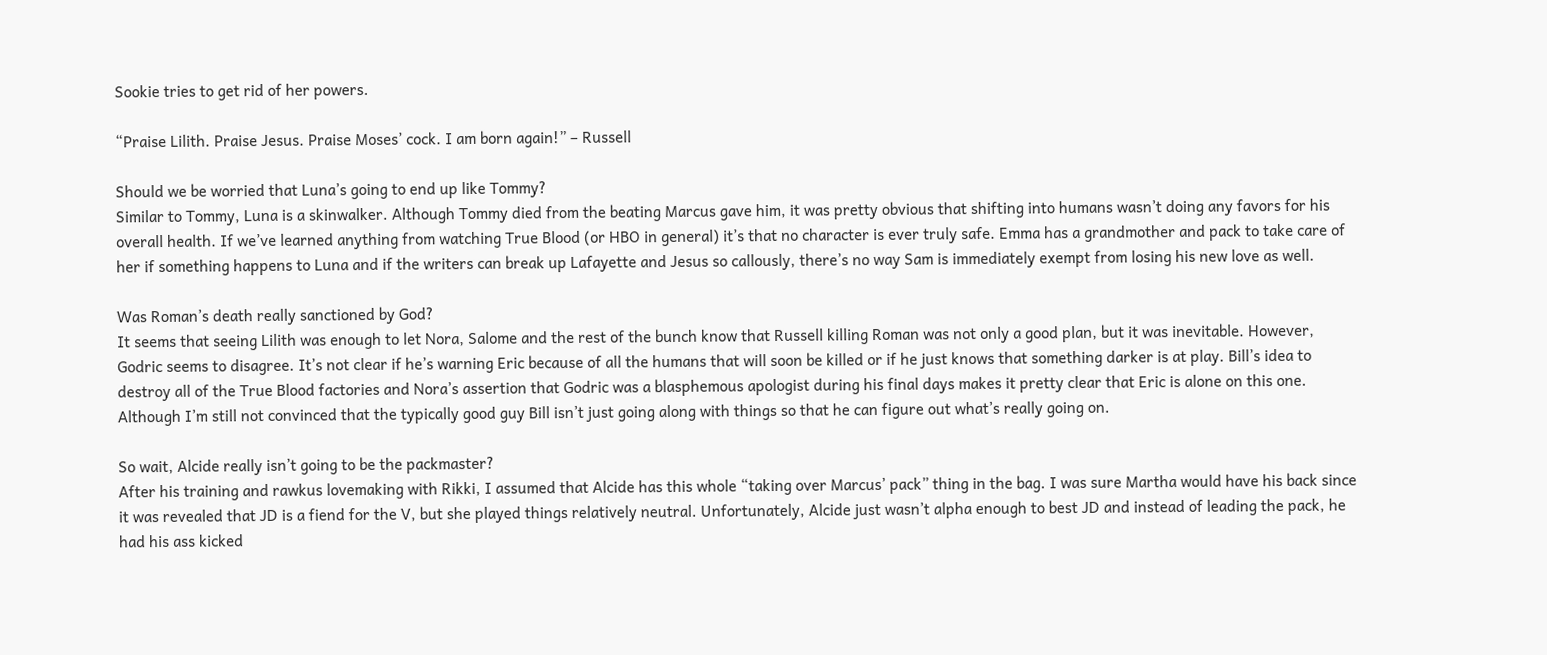Sookie tries to get rid of her powers.

“Praise Lilith. Praise Jesus. Praise Moses’ cock. I am born again!” – Russell

Should we be worried that Luna’s going to end up like Tommy?
Similar to Tommy, Luna is a skinwalker. Although Tommy died from the beating Marcus gave him, it was pretty obvious that shifting into humans wasn’t doing any favors for his overall health. If we’ve learned anything from watching True Blood (or HBO in general) it’s that no character is ever truly safe. Emma has a grandmother and pack to take care of her if something happens to Luna and if the writers can break up Lafayette and Jesus so callously, there’s no way Sam is immediately exempt from losing his new love as well.

Was Roman’s death really sanctioned by God?
It seems that seeing Lilith was enough to let Nora, Salome and the rest of the bunch know that Russell killing Roman was not only a good plan, but it was inevitable. However, Godric seems to disagree. It’s not clear if he’s warning Eric because of all the humans that will soon be killed or if he just knows that something darker is at play. Bill’s idea to destroy all of the True Blood factories and Nora’s assertion that Godric was a blasphemous apologist during his final days makes it pretty clear that Eric is alone on this one. Although I’m still not convinced that the typically good guy Bill isn’t just going along with things so that he can figure out what’s really going on.

So wait, Alcide really isn’t going to be the packmaster?
After his training and rawkus lovemaking with Rikki, I assumed that Alcide has this whole “taking over Marcus’ pack” thing in the bag. I was sure Martha would have his back since it was revealed that JD is a fiend for the V, but she played things relatively neutral. Unfortunately, Alcide just wasn’t alpha enough to best JD and instead of leading the pack, he had his ass kicked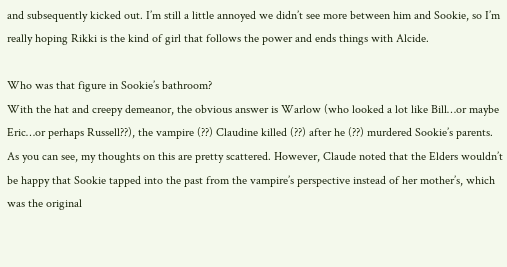and subsequently kicked out. I’m still a little annoyed we didn’t see more between him and Sookie, so I’m really hoping Rikki is the kind of girl that follows the power and ends things with Alcide.

Who was that figure in Sookie’s bathroom?
With the hat and creepy demeanor, the obvious answer is Warlow (who looked a lot like Bill…or maybe Eric…or perhaps Russell??), the vampire (??) Claudine killed (??) after he (??) murdered Sookie’s parents. As you can see, my thoughts on this are pretty scattered. However, Claude noted that the Elders wouldn’t be happy that Sookie tapped into the past from the vampire’s perspective instead of her mother’s, which was the original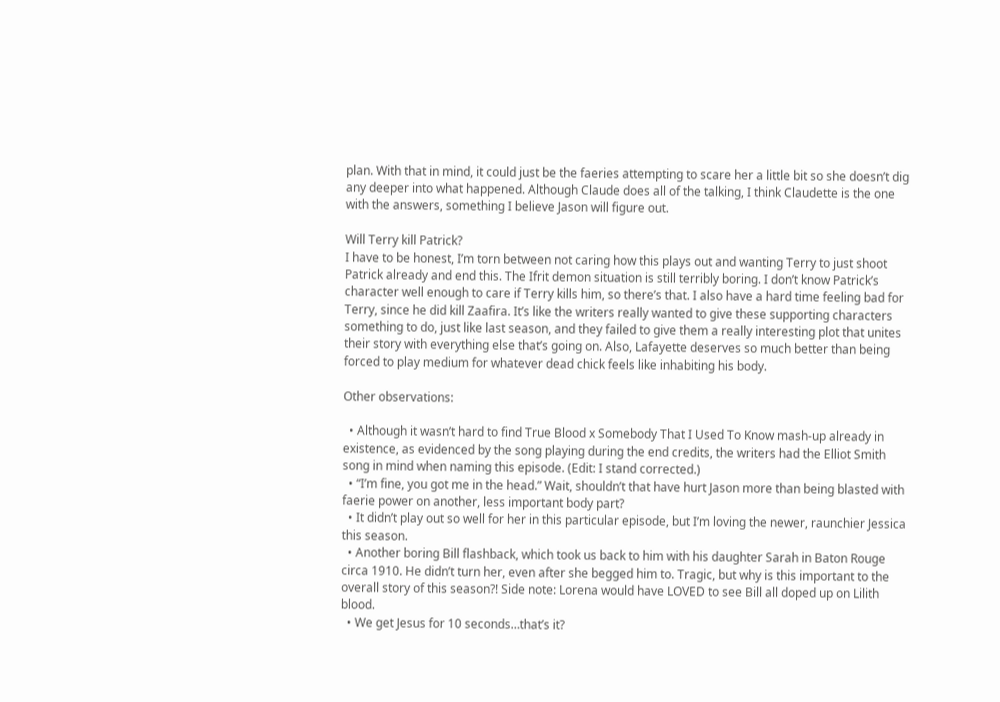plan. With that in mind, it could just be the faeries attempting to scare her a little bit so she doesn’t dig any deeper into what happened. Although Claude does all of the talking, I think Claudette is the one with the answers, something I believe Jason will figure out.

Will Terry kill Patrick?
I have to be honest, I’m torn between not caring how this plays out and wanting Terry to just shoot Patrick already and end this. The Ifrit demon situation is still terribly boring. I don’t know Patrick’s character well enough to care if Terry kills him, so there’s that. I also have a hard time feeling bad for Terry, since he did kill Zaafira. It’s like the writers really wanted to give these supporting characters something to do, just like last season, and they failed to give them a really interesting plot that unites their story with everything else that’s going on. Also, Lafayette deserves so much better than being forced to play medium for whatever dead chick feels like inhabiting his body.

Other observations:

  • Although it wasn’t hard to find True Blood x Somebody That I Used To Know mash-up already in existence, as evidenced by the song playing during the end credits, the writers had the Elliot Smith song in mind when naming this episode. (Edit: I stand corrected.)
  • “I’m fine, you got me in the head.” Wait, shouldn’t that have hurt Jason more than being blasted with faerie power on another, less important body part?
  • It didn’t play out so well for her in this particular episode, but I’m loving the newer, raunchier Jessica this season.
  • Another boring Bill flashback, which took us back to him with his daughter Sarah in Baton Rouge circa 1910. He didn’t turn her, even after she begged him to. Tragic, but why is this important to the overall story of this season?! Side note: Lorena would have LOVED to see Bill all doped up on Lilith blood.
  • We get Jesus for 10 seconds…that’s it?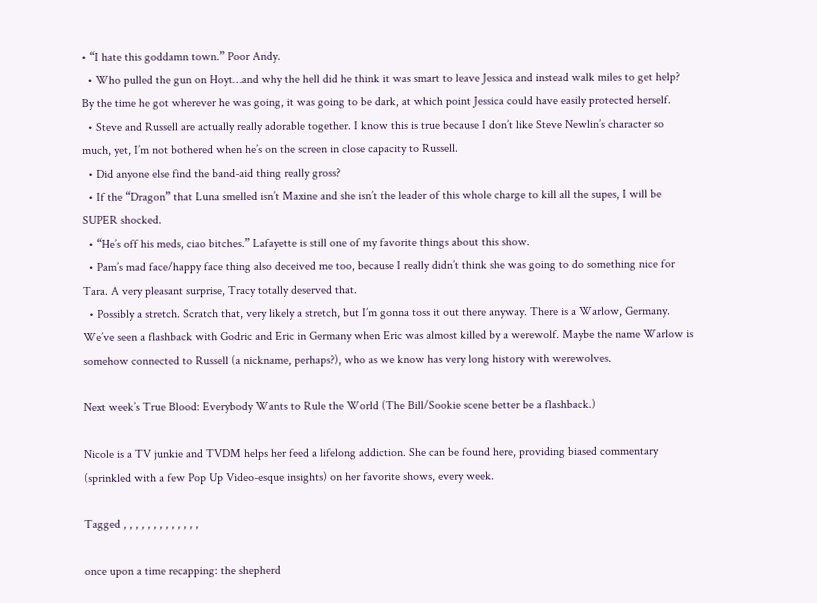• “I hate this goddamn town.” Poor Andy.
  • Who pulled the gun on Hoyt…and why the hell did he think it was smart to leave Jessica and instead walk miles to get help? By the time he got wherever he was going, it was going to be dark, at which point Jessica could have easily protected herself.
  • Steve and Russell are actually really adorable together. I know this is true because I don’t like Steve Newlin’s character so much, yet, I’m not bothered when he’s on the screen in close capacity to Russell.
  • Did anyone else find the band-aid thing really gross?
  • If the “Dragon” that Luna smelled isn’t Maxine and she isn’t the leader of this whole charge to kill all the supes, I will be SUPER shocked.
  • “He’s off his meds, ciao bitches.” Lafayette is still one of my favorite things about this show.
  • Pam’s mad face/happy face thing also deceived me too, because I really didn’t think she was going to do something nice for Tara. A very pleasant surprise, Tracy totally deserved that.
  • Possibly a stretch. Scratch that, very likely a stretch, but I’m gonna toss it out there anyway. There is a Warlow, Germany. We’ve seen a flashback with Godric and Eric in Germany when Eric was almost killed by a werewolf. Maybe the name Warlow is somehow connected to Russell (a nickname, perhaps?), who as we know has very long history with werewolves.

Next week’s True Blood: Everybody Wants to Rule the World (The Bill/Sookie scene better be a flashback.)

Nicole is a TV junkie and TVDM helps her feed a lifelong addiction. She can be found here, providing biased commentary (sprinkled with a few Pop Up Video-esque insights) on her favorite shows, every week.

Tagged , , , , , , , , , , , , ,

once upon a time recapping: the shepherd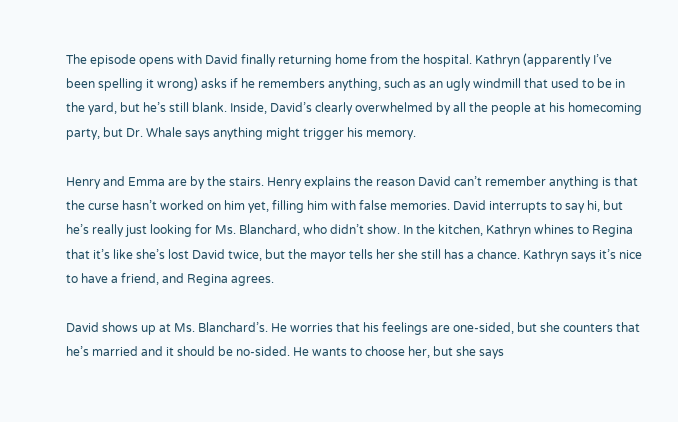The episode opens with David finally returning home from the hospital. Kathryn (apparently I’ve been spelling it wrong) asks if he remembers anything, such as an ugly windmill that used to be in the yard, but he’s still blank. Inside, David’s clearly overwhelmed by all the people at his homecoming party, but Dr. Whale says anything might trigger his memory.

Henry and Emma are by the stairs. Henry explains the reason David can’t remember anything is that the curse hasn’t worked on him yet, filling him with false memories. David interrupts to say hi, but he’s really just looking for Ms. Blanchard, who didn’t show. In the kitchen, Kathryn whines to Regina that it’s like she’s lost David twice, but the mayor tells her she still has a chance. Kathryn says it’s nice to have a friend, and Regina agrees.

David shows up at Ms. Blanchard’s. He worries that his feelings are one-sided, but she counters that he’s married and it should be no-sided. He wants to choose her, but she says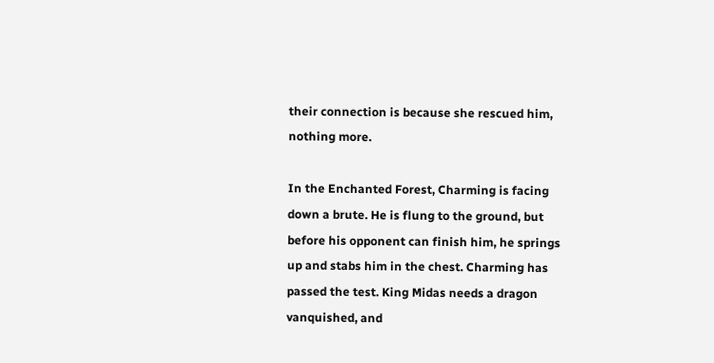their connection is because she rescued him, nothing more.

In the Enchanted Forest, Charming is facing down a brute. He is flung to the ground, but before his opponent can finish him, he springs up and stabs him in the chest. Charming has passed the test. King Midas needs a dragon vanquished, and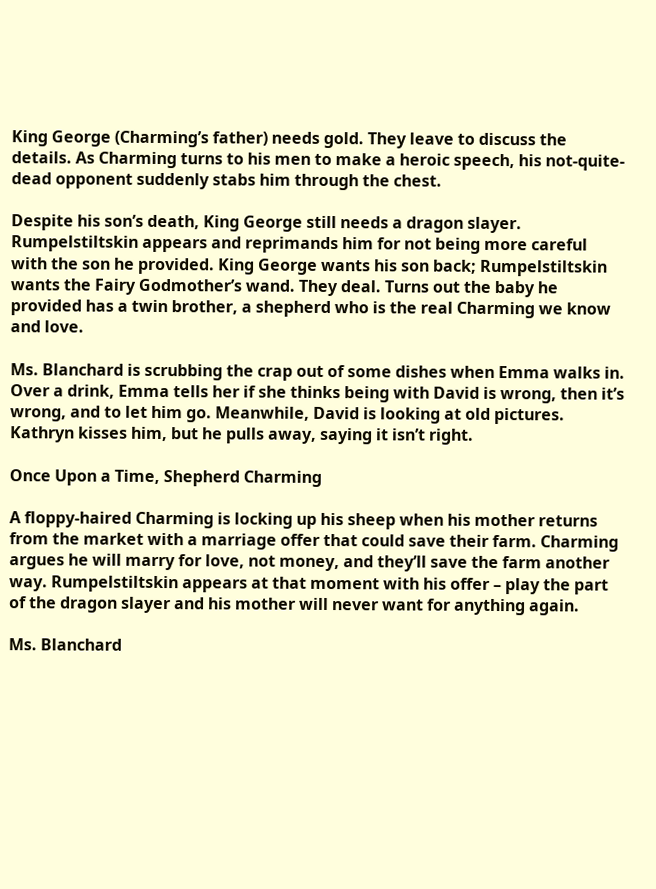King George (Charming’s father) needs gold. They leave to discuss the details. As Charming turns to his men to make a heroic speech, his not-quite-dead opponent suddenly stabs him through the chest.

Despite his son’s death, King George still needs a dragon slayer. Rumpelstiltskin appears and reprimands him for not being more careful with the son he provided. King George wants his son back; Rumpelstiltskin wants the Fairy Godmother’s wand. They deal. Turns out the baby he provided has a twin brother, a shepherd who is the real Charming we know and love.

Ms. Blanchard is scrubbing the crap out of some dishes when Emma walks in. Over a drink, Emma tells her if she thinks being with David is wrong, then it’s wrong, and to let him go. Meanwhile, David is looking at old pictures. Kathryn kisses him, but he pulls away, saying it isn’t right.

Once Upon a Time, Shepherd Charming

A floppy-haired Charming is locking up his sheep when his mother returns from the market with a marriage offer that could save their farm. Charming argues he will marry for love, not money, and they’ll save the farm another way. Rumpelstiltskin appears at that moment with his offer – play the part of the dragon slayer and his mother will never want for anything again.

Ms. Blanchard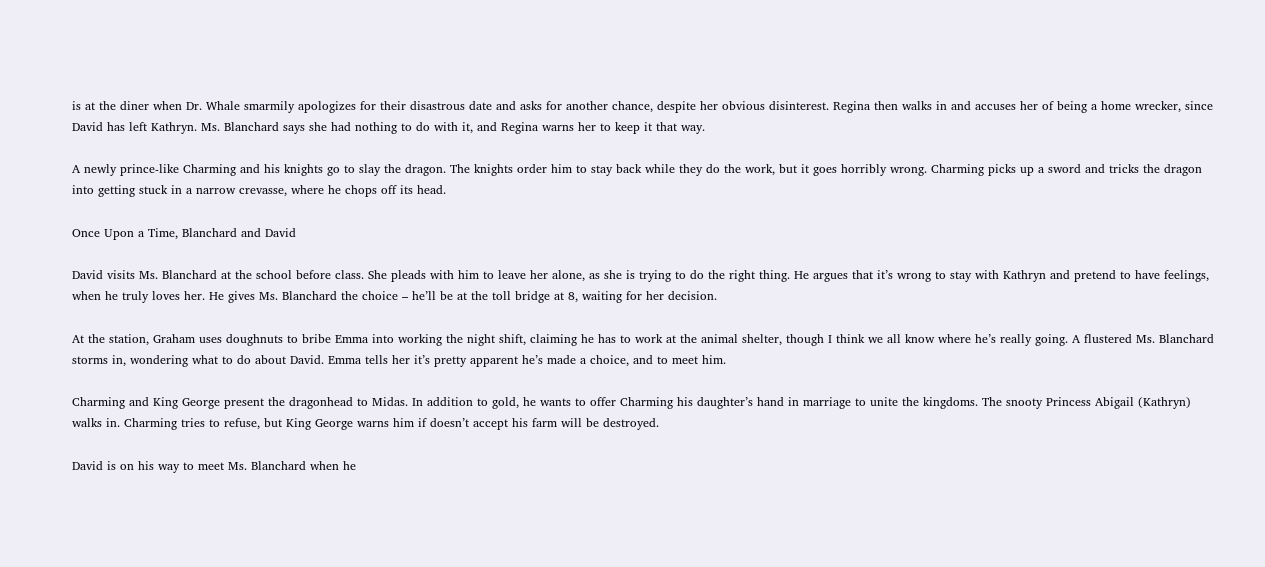is at the diner when Dr. Whale smarmily apologizes for their disastrous date and asks for another chance, despite her obvious disinterest. Regina then walks in and accuses her of being a home wrecker, since David has left Kathryn. Ms. Blanchard says she had nothing to do with it, and Regina warns her to keep it that way.

A newly prince-like Charming and his knights go to slay the dragon. The knights order him to stay back while they do the work, but it goes horribly wrong. Charming picks up a sword and tricks the dragon into getting stuck in a narrow crevasse, where he chops off its head.

Once Upon a Time, Blanchard and David

David visits Ms. Blanchard at the school before class. She pleads with him to leave her alone, as she is trying to do the right thing. He argues that it’s wrong to stay with Kathryn and pretend to have feelings, when he truly loves her. He gives Ms. Blanchard the choice – he’ll be at the toll bridge at 8, waiting for her decision.

At the station, Graham uses doughnuts to bribe Emma into working the night shift, claiming he has to work at the animal shelter, though I think we all know where he’s really going. A flustered Ms. Blanchard storms in, wondering what to do about David. Emma tells her it’s pretty apparent he’s made a choice, and to meet him.

Charming and King George present the dragonhead to Midas. In addition to gold, he wants to offer Charming his daughter’s hand in marriage to unite the kingdoms. The snooty Princess Abigail (Kathryn) walks in. Charming tries to refuse, but King George warns him if doesn’t accept his farm will be destroyed.

David is on his way to meet Ms. Blanchard when he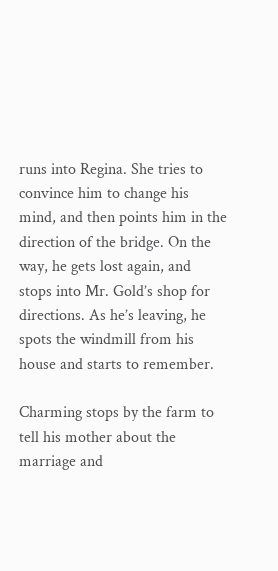runs into Regina. She tries to convince him to change his mind, and then points him in the direction of the bridge. On the way, he gets lost again, and stops into Mr. Gold’s shop for directions. As he’s leaving, he spots the windmill from his house and starts to remember.

Charming stops by the farm to tell his mother about the marriage and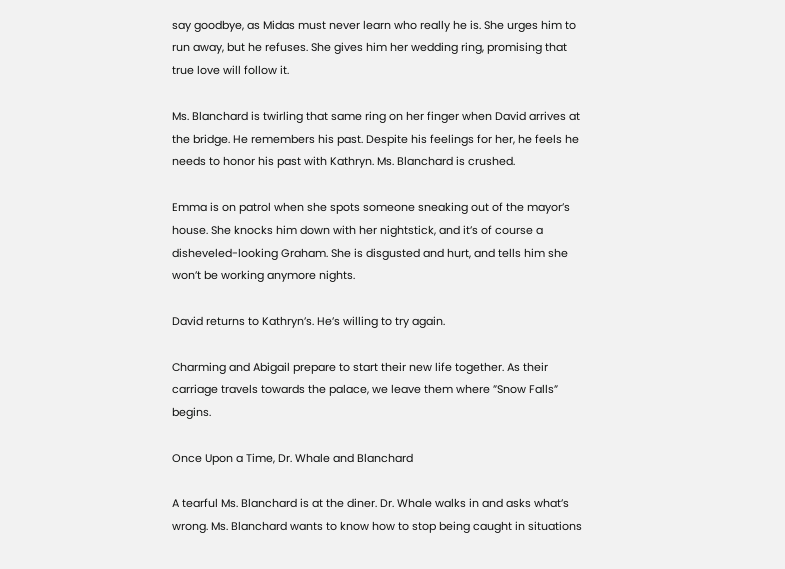say goodbye, as Midas must never learn who really he is. She urges him to run away, but he refuses. She gives him her wedding ring, promising that true love will follow it.

Ms. Blanchard is twirling that same ring on her finger when David arrives at the bridge. He remembers his past. Despite his feelings for her, he feels he needs to honor his past with Kathryn. Ms. Blanchard is crushed.

Emma is on patrol when she spots someone sneaking out of the mayor’s house. She knocks him down with her nightstick, and it’s of course a disheveled-looking Graham. She is disgusted and hurt, and tells him she won’t be working anymore nights.

David returns to Kathryn’s. He’s willing to try again.

Charming and Abigail prepare to start their new life together. As their carriage travels towards the palace, we leave them where ”Snow Falls” begins.

Once Upon a Time, Dr. Whale and Blanchard

A tearful Ms. Blanchard is at the diner. Dr. Whale walks in and asks what’s wrong. Ms. Blanchard wants to know how to stop being caught in situations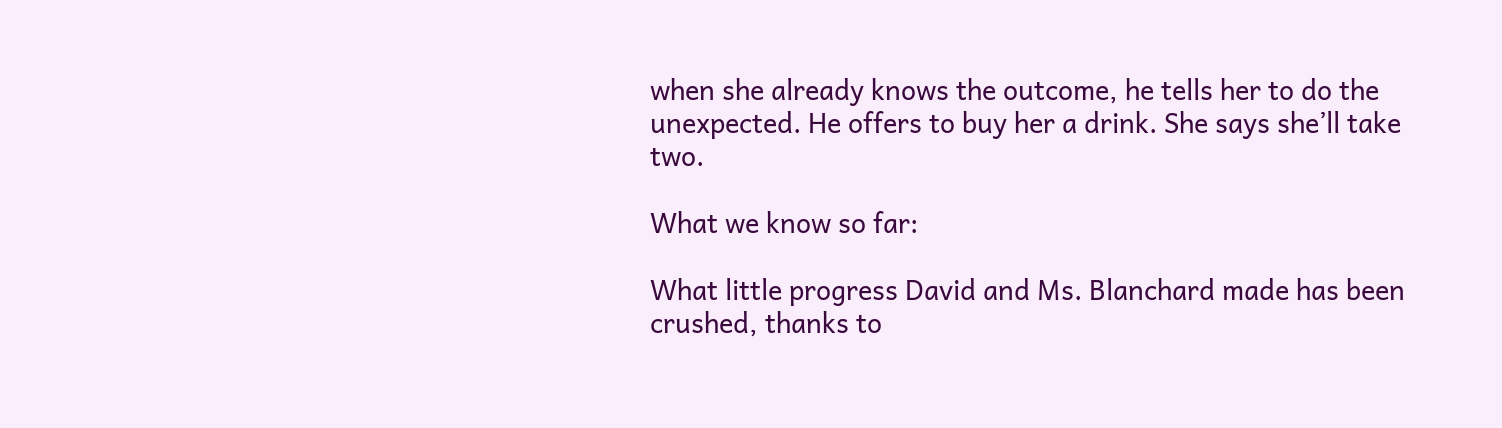when she already knows the outcome, he tells her to do the unexpected. He offers to buy her a drink. She says she’ll take two.

What we know so far:

What little progress David and Ms. Blanchard made has been crushed, thanks to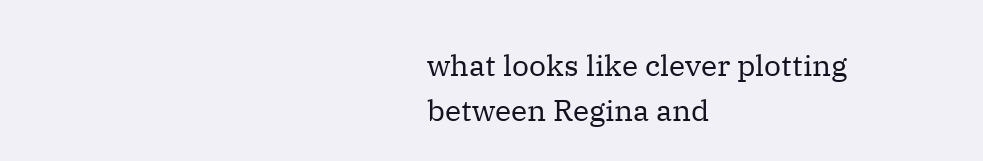what looks like clever plotting between Regina and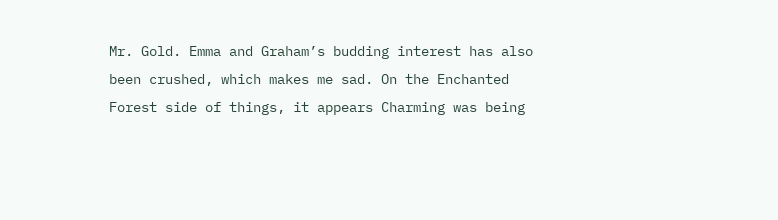Mr. Gold. Emma and Graham’s budding interest has also been crushed, which makes me sad. On the Enchanted Forest side of things, it appears Charming was being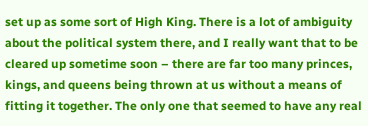set up as some sort of High King. There is a lot of ambiguity about the political system there, and I really want that to be cleared up sometime soon – there are far too many princes, kings, and queens being thrown at us without a means of fitting it together. The only one that seemed to have any real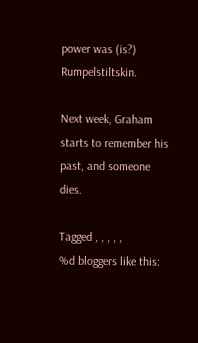power was (is?) Rumpelstiltskin.

Next week, Graham starts to remember his past, and someone dies.

Tagged , , , , ,
%d bloggers like this: